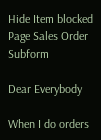Hide Item blocked Page Sales Order Subform

Dear Everybody

When I do orders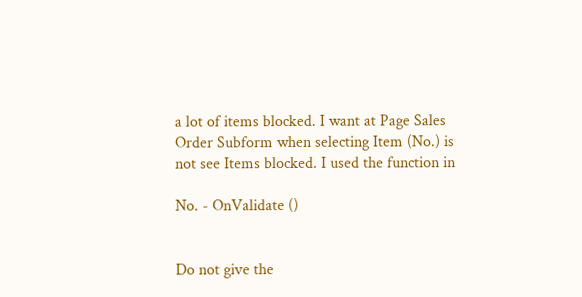a lot of items blocked. I want at Page Sales Order Subform when selecting Item (No.) is not see Items blocked. I used the function in

No. - OnValidate ()


Do not give the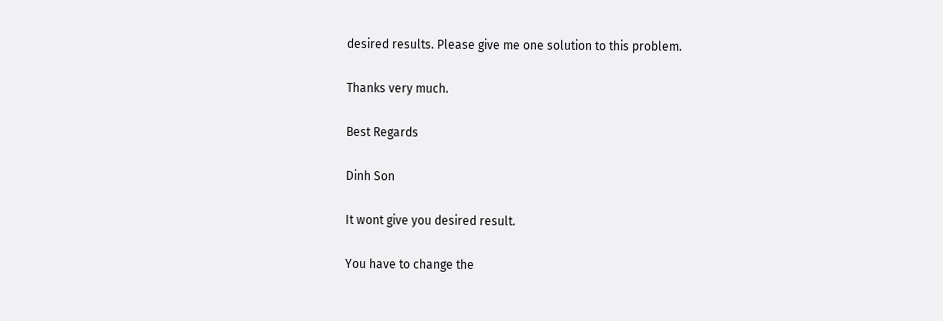desired results. Please give me one solution to this problem.

Thanks very much.

Best Regards

Dinh Son

It wont give you desired result.

You have to change the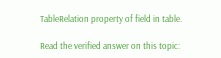TableRelation property of field in table.

Read the verified answer on this topic: